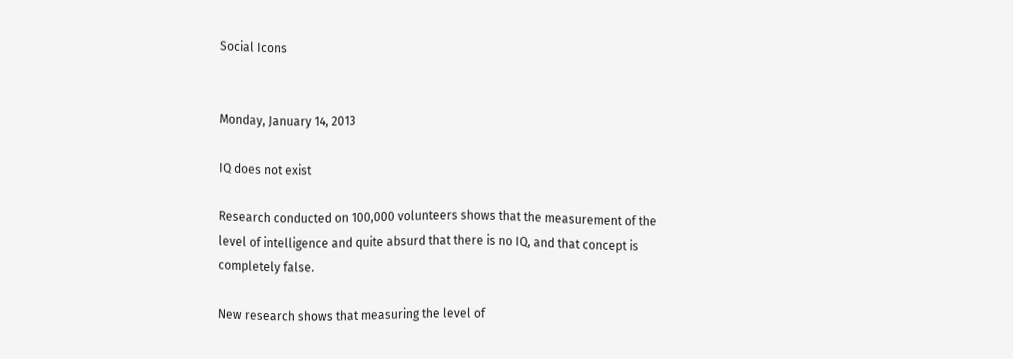Social Icons


Monday, January 14, 2013

IQ does not exist

Research conducted on 100,000 volunteers shows that the measurement of the level of intelligence and quite absurd that there is no IQ, and that concept is completely false.

New research shows that measuring the level of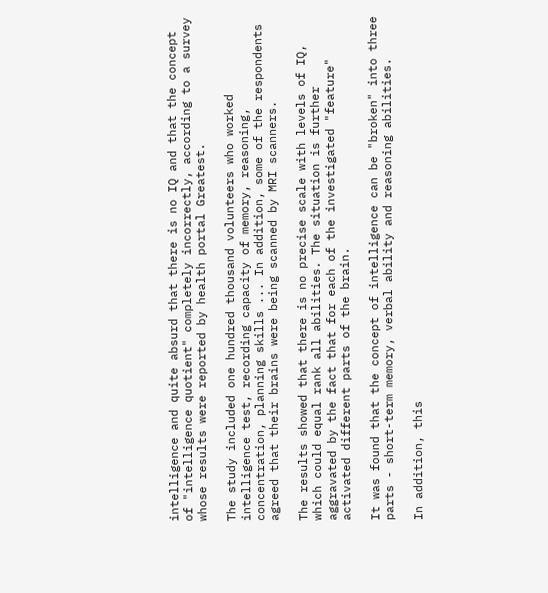intelligence and quite absurd that there is no IQ and that the concept of "intelligence quotient" completely incorrectly, according to a survey whose results were reported by health portal Greatest.

The study included one hundred thousand volunteers who worked intelligence test, recording capacity of memory, reasoning, concentration, planning skills ... In addition, some of the respondents agreed that their brains were being scanned by MRI scanners.

The results showed that there is no precise scale with levels of IQ, which could equal rank all abilities. The situation is further aggravated by the fact that for each of the investigated "feature" activated different parts of the brain.

It was found that the concept of intelligence can be "broken" into three parts - short-term memory, verbal ability and reasoning abilities.

In addition, this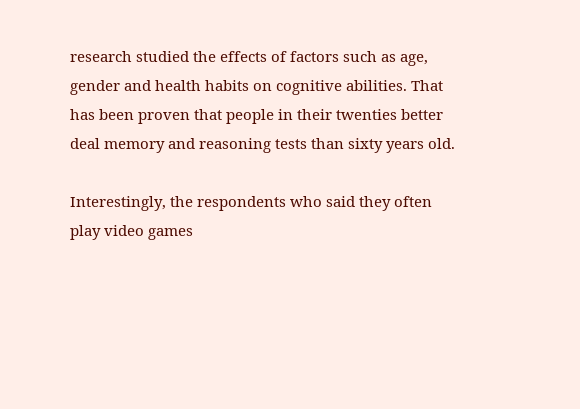research studied the effects of factors such as age, gender and health habits on cognitive abilities. That has been proven that people in their twenties better deal memory and reasoning tests than sixty years old.

Interestingly, the respondents who said they often play video games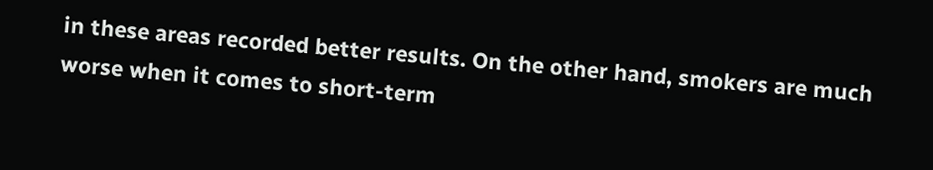in these areas recorded better results. On the other hand, smokers are much worse when it comes to short-term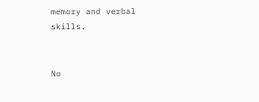memory and verbal skills.


No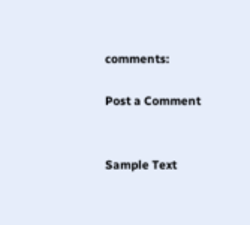comments:

Post a Comment


Sample Text